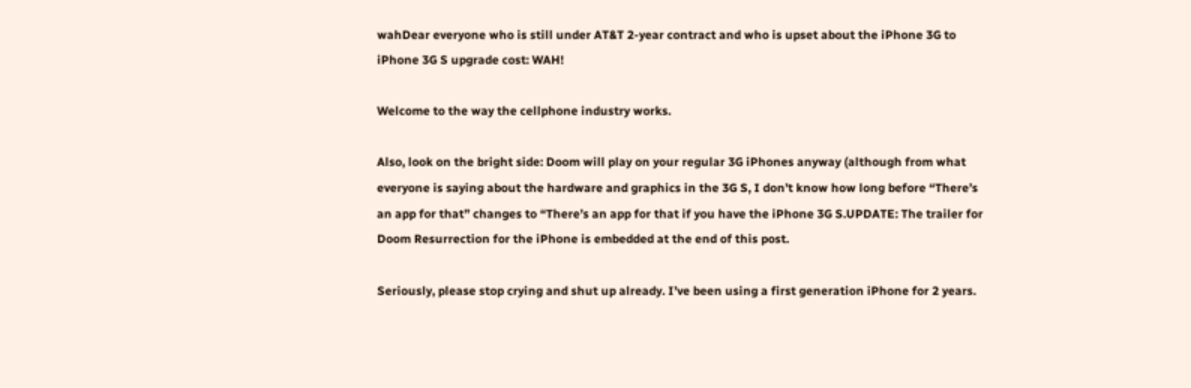wahDear everyone who is still under AT&T 2-year contract and who is upset about the iPhone 3G to iPhone 3G S upgrade cost: WAH!

Welcome to the way the cellphone industry works.

Also, look on the bright side: Doom will play on your regular 3G iPhones anyway (although from what everyone is saying about the hardware and graphics in the 3G S, I don’t know how long before “There’s an app for that” changes to “There’s an app for that if you have the iPhone 3G S.UPDATE: The trailer for Doom Resurrection for the iPhone is embedded at the end of this post.

Seriously, please stop crying and shut up already. I’ve been using a first generation iPhone for 2 years.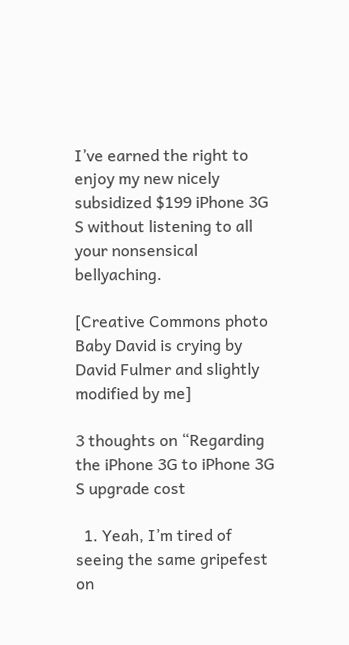I’ve earned the right to enjoy my new nicely subsidized $199 iPhone 3G S without listening to all your nonsensical bellyaching.

[Creative Commons photo Baby David is crying by David Fulmer and slightly modified by me]

3 thoughts on “Regarding the iPhone 3G to iPhone 3G S upgrade cost

  1. Yeah, I’m tired of seeing the same gripefest on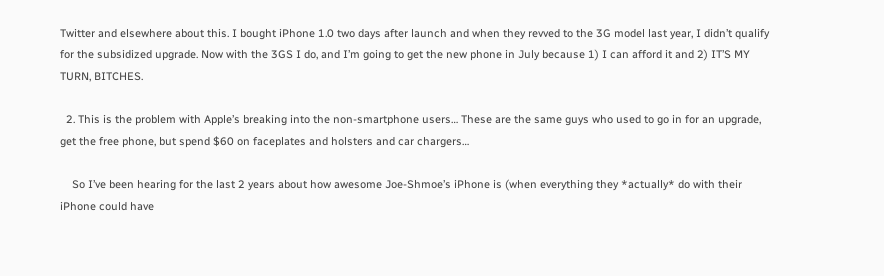Twitter and elsewhere about this. I bought iPhone 1.0 two days after launch and when they revved to the 3G model last year, I didn’t qualify for the subsidized upgrade. Now with the 3GS I do, and I’m going to get the new phone in July because 1) I can afford it and 2) IT’S MY TURN, BITCHES.

  2. This is the problem with Apple’s breaking into the non-smartphone users… These are the same guys who used to go in for an upgrade, get the free phone, but spend $60 on faceplates and holsters and car chargers…

    So I’ve been hearing for the last 2 years about how awesome Joe-Shmoe’s iPhone is (when everything they *actually* do with their iPhone could have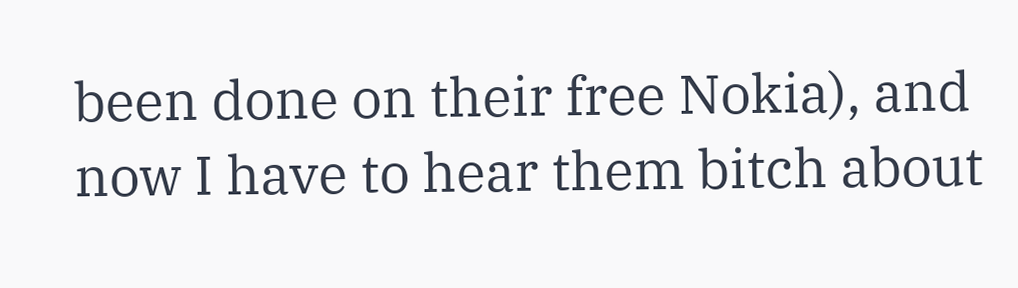been done on their free Nokia), and now I have to hear them bitch about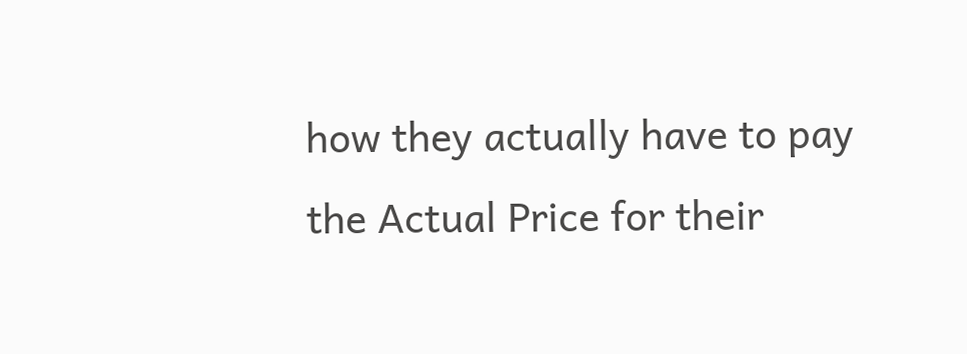how they actually have to pay the Actual Price for their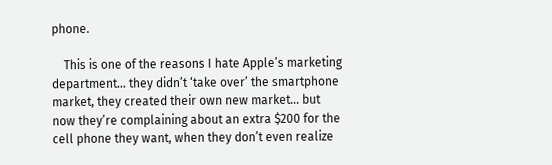phone.

    This is one of the reasons I hate Apple’s marketing department… they didn’t ‘take over’ the smartphone market, they created their own new market… but now they’re complaining about an extra $200 for the cell phone they want, when they don’t even realize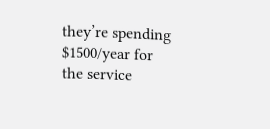they’re spending $1500/year for the service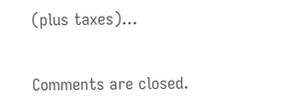(plus taxes)…

Comments are closed.